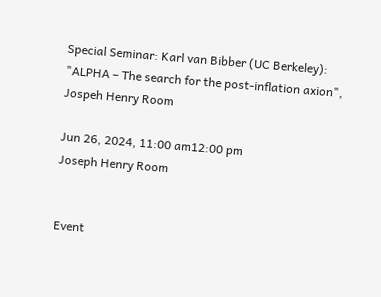Special Seminar: Karl van Bibber (UC Berkeley): "ALPHA – The search for the post-inflation axion", Jospeh Henry Room

Jun 26, 2024, 11:00 am12:00 pm
Joseph Henry Room


Event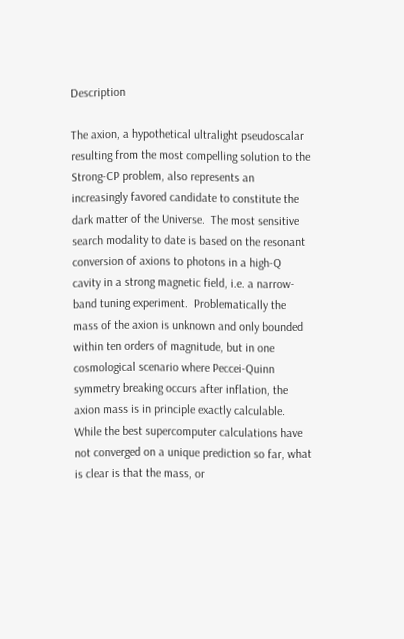Description

The axion, a hypothetical ultralight pseudoscalar resulting from the most compelling solution to the Strong-CP problem, also represents an increasingly favored candidate to constitute the dark matter of the Universe.  The most sensitive search modality to date is based on the resonant conversion of axions to photons in a high-Q cavity in a strong magnetic field, i.e. a narrow-band tuning experiment.  Problematically the mass of the axion is unknown and only bounded within ten orders of magnitude, but in one cosmological scenario where Peccei-Quinn symmetry breaking occurs after inflation, the axion mass is in principle exactly calculable.  While the best supercomputer calculations have not converged on a unique prediction so far, what is clear is that the mass, or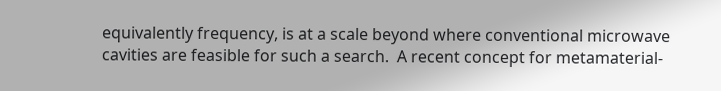equivalently frequency, is at a scale beyond where conventional microwave cavities are feasible for such a search.  A recent concept for metamaterial-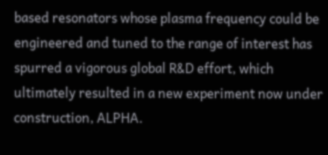based resonators whose plasma frequency could be engineered and tuned to the range of interest has spurred a vigorous global R&D effort, which ultimately resulted in a new experiment now under construction, ALPHA.